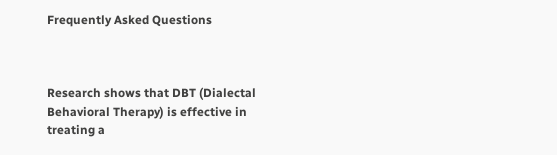Frequently Asked Questions



Research shows that DBT (Dialectal Behavioral Therapy) is effective in treating a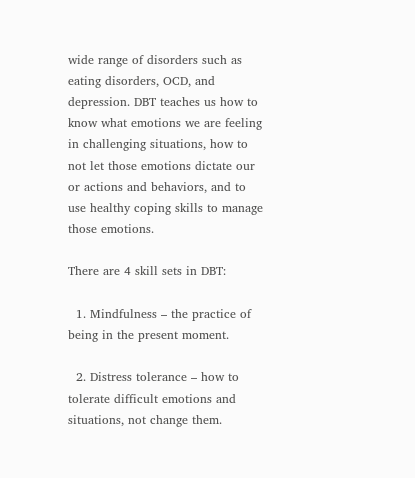wide range of disorders such as eating disorders, OCD, and depression. DBT teaches us how to know what emotions we are feeling in challenging situations, how to not let those emotions dictate our or actions and behaviors, and to use healthy coping skills to manage those emotions.

There are 4 skill sets in DBT:

  1. Mindfulness – the practice of being in the present moment.

  2. Distress tolerance – how to tolerate difficult emotions and situations, not change them.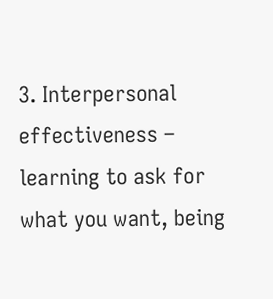3. Interpersonal effectiveness – learning to ask for what you want, being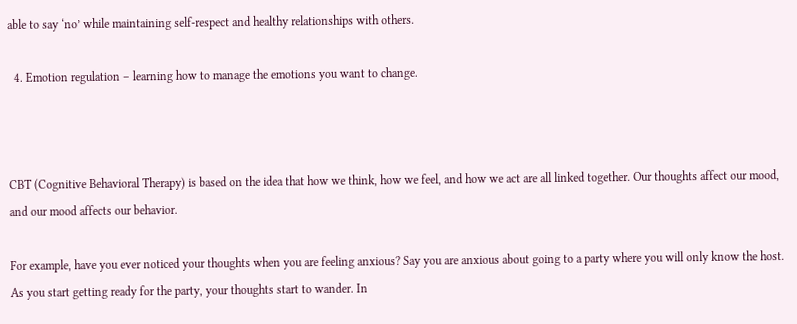able to say ‘no’ while maintaining self-respect and healthy relationships with others.

  4. Emotion regulation – learning how to manage the emotions you want to change.



CBT (Cognitive Behavioral Therapy) is based on the idea that how we think, how we feel, and how we act are all linked together. Our thoughts affect our mood, and our mood affects our behavior.

For example, have you ever noticed your thoughts when you are feeling anxious? Say you are anxious about going to a party where you will only know the host. As you start getting ready for the party, your thoughts start to wander. In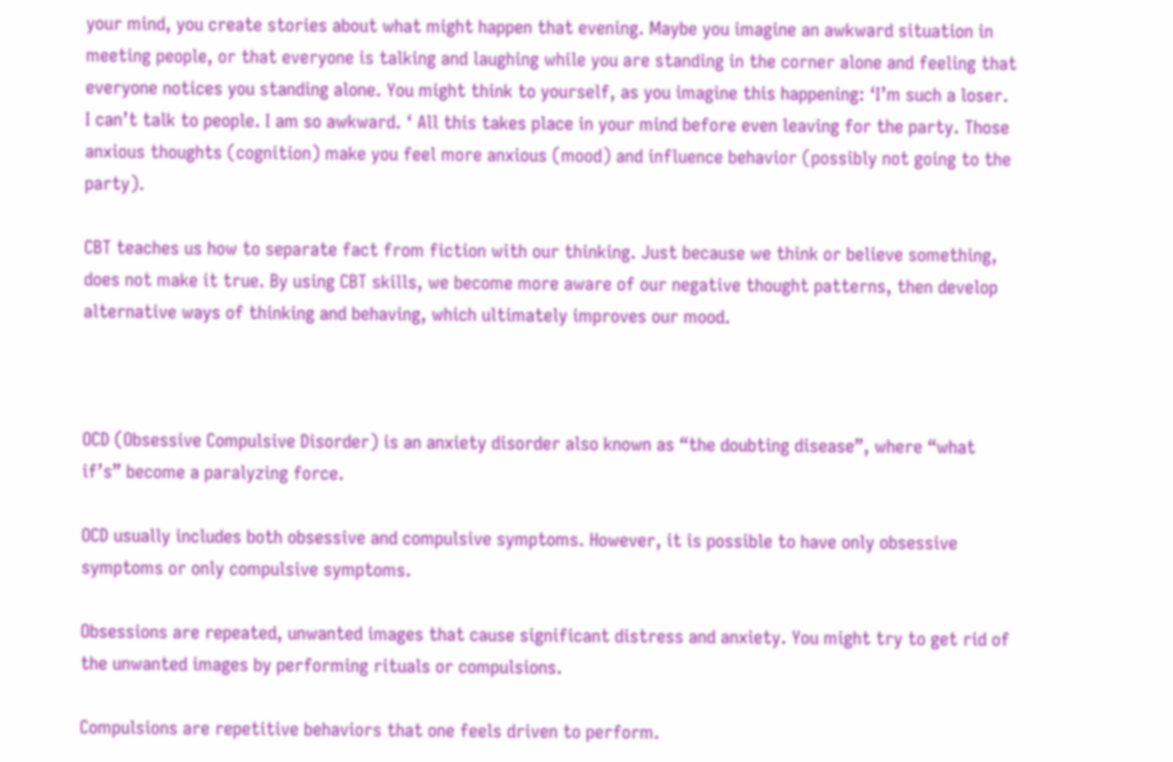your mind, you create stories about what might happen that evening. Maybe you imagine an awkward situation in meeting people, or that everyone is talking and laughing while you are standing in the corner alone and feeling that everyone notices you standing alone. You might think to yourself, as you imagine this happening: ‘I’m such a loser. I can’t talk to people. I am so awkward. ‘ All this takes place in your mind before even leaving for the party. Those anxious thoughts (cognition) make you feel more anxious (mood) and influence behavior (possibly not going to the party).

CBT teaches us how to separate fact from fiction with our thinking. Just because we think or believe something, does not make it true. By using CBT skills, we become more aware of our negative thought patterns, then develop alternative ways of thinking and behaving, which ultimately improves our mood.



OCD (Obsessive Compulsive Disorder) is an anxiety disorder also known as “the doubting disease”, where “what if’s” become a paralyzing force.

OCD usually includes both obsessive and compulsive symptoms. However, it is possible to have only obsessive symptoms or only compulsive symptoms.

Obsessions are repeated, unwanted images that cause significant distress and anxiety. You might try to get rid of the unwanted images by performing rituals or compulsions.

Compulsions are repetitive behaviors that one feels driven to perform.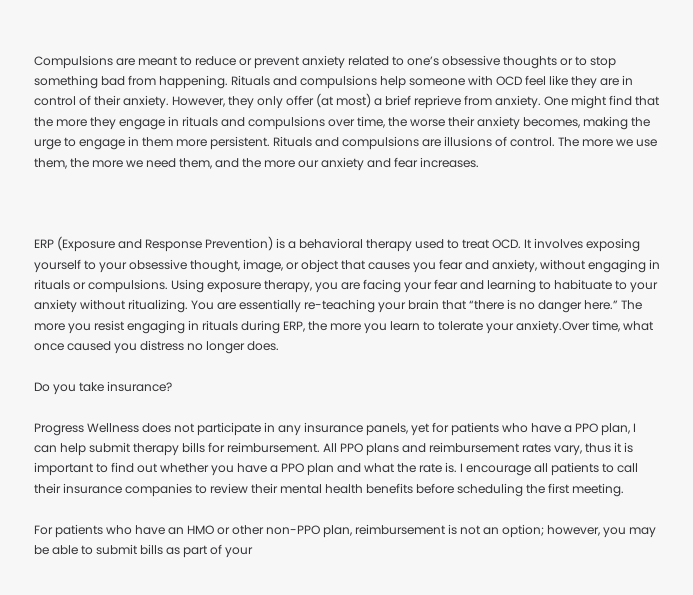Compulsions are meant to reduce or prevent anxiety related to one’s obsessive thoughts or to stop something bad from happening. Rituals and compulsions help someone with OCD feel like they are in control of their anxiety. However, they only offer (at most) a brief reprieve from anxiety. One might find that the more they engage in rituals and compulsions over time, the worse their anxiety becomes, making the urge to engage in them more persistent. Rituals and compulsions are illusions of control. The more we use them, the more we need them, and the more our anxiety and fear increases.



ERP (Exposure and Response Prevention) is a behavioral therapy used to treat OCD. It involves exposing yourself to your obsessive thought, image, or object that causes you fear and anxiety, without engaging in rituals or compulsions. Using exposure therapy, you are facing your fear and learning to habituate to your anxiety without ritualizing. You are essentially re-teaching your brain that “there is no danger here.” The more you resist engaging in rituals during ERP, the more you learn to tolerate your anxiety.Over time, what once caused you distress no longer does.

Do you take insurance?

Progress Wellness does not participate in any insurance panels, yet for patients who have a PPO plan, I can help submit therapy bills for reimbursement. All PPO plans and reimbursement rates vary, thus it is important to find out whether you have a PPO plan and what the rate is. I encourage all patients to call their insurance companies to review their mental health benefits before scheduling the first meeting.

For patients who have an HMO or other non-PPO plan, reimbursement is not an option; however, you may be able to submit bills as part of your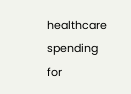healthcare spending for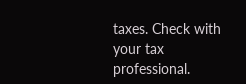taxes. Check with your tax professional.